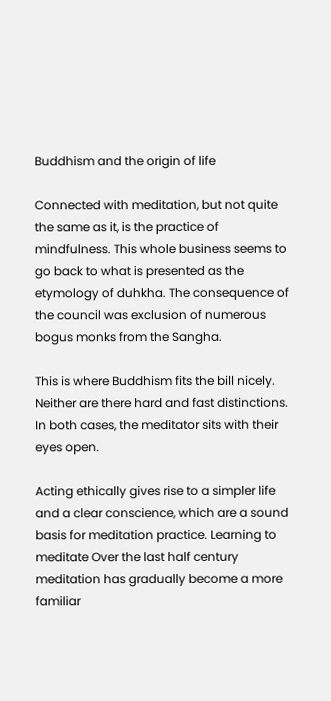Buddhism and the origin of life

Connected with meditation, but not quite the same as it, is the practice of mindfulness. This whole business seems to go back to what is presented as the etymology of duhkha. The consequence of the council was exclusion of numerous bogus monks from the Sangha.

This is where Buddhism fits the bill nicely. Neither are there hard and fast distinctions. In both cases, the meditator sits with their eyes open.

Acting ethically gives rise to a simpler life and a clear conscience, which are a sound basis for meditation practice. Learning to meditate Over the last half century meditation has gradually become a more familiar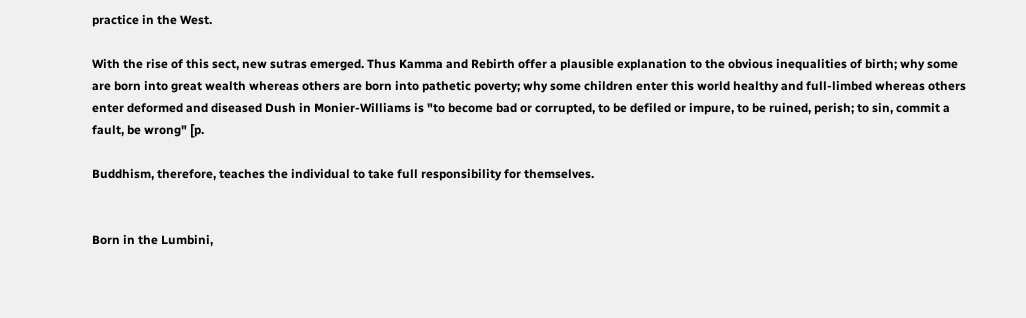practice in the West.

With the rise of this sect, new sutras emerged. Thus Kamma and Rebirth offer a plausible explanation to the obvious inequalities of birth; why some are born into great wealth whereas others are born into pathetic poverty; why some children enter this world healthy and full-limbed whereas others enter deformed and diseased Dush in Monier-Williams is "to become bad or corrupted, to be defiled or impure, to be ruined, perish; to sin, commit a fault, be wrong" [p.

Buddhism, therefore, teaches the individual to take full responsibility for themselves.


Born in the Lumbini,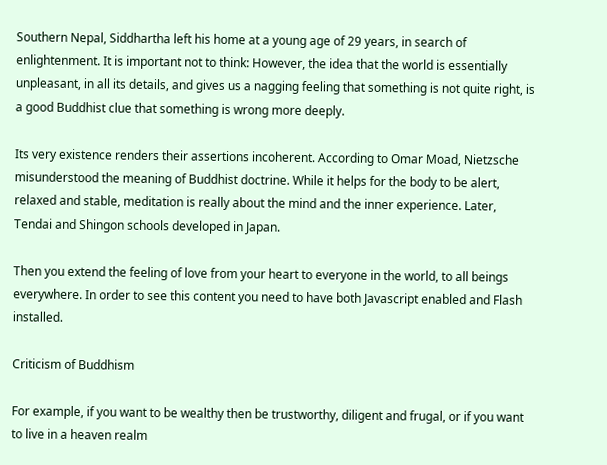Southern Nepal, Siddhartha left his home at a young age of 29 years, in search of enlightenment. It is important not to think: However, the idea that the world is essentially unpleasant, in all its details, and gives us a nagging feeling that something is not quite right, is a good Buddhist clue that something is wrong more deeply.

Its very existence renders their assertions incoherent. According to Omar Moad, Nietzsche misunderstood the meaning of Buddhist doctrine. While it helps for the body to be alert, relaxed and stable, meditation is really about the mind and the inner experience. Later, Tendai and Shingon schools developed in Japan.

Then you extend the feeling of love from your heart to everyone in the world, to all beings everywhere. In order to see this content you need to have both Javascript enabled and Flash installed.

Criticism of Buddhism

For example, if you want to be wealthy then be trustworthy, diligent and frugal, or if you want to live in a heaven realm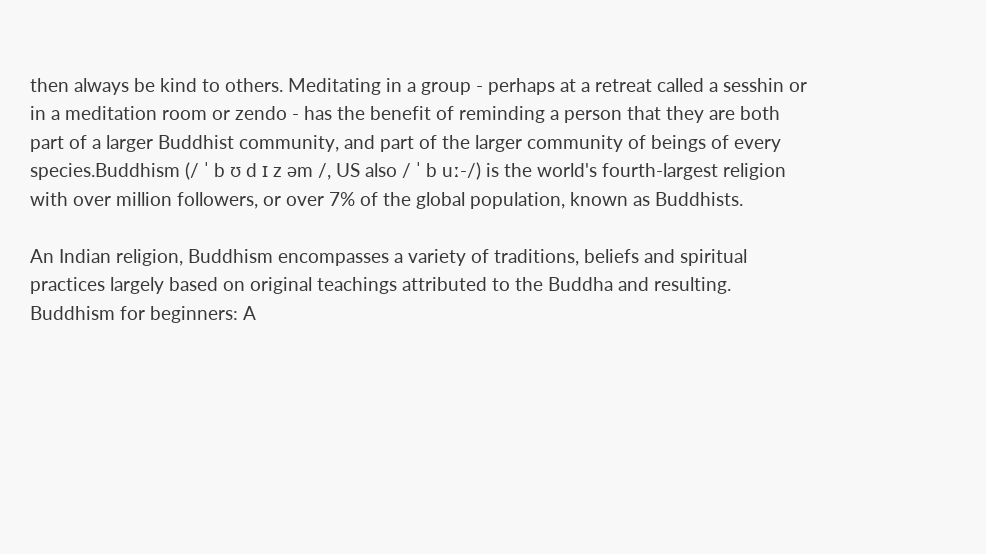then always be kind to others. Meditating in a group - perhaps at a retreat called a sesshin or in a meditation room or zendo - has the benefit of reminding a person that they are both part of a larger Buddhist community, and part of the larger community of beings of every species.Buddhism (/ ˈ b ʊ d ɪ z əm /, US also / ˈ b uː-/) is the world's fourth-largest religion with over million followers, or over 7% of the global population, known as Buddhists.

An Indian religion, Buddhism encompasses a variety of traditions, beliefs and spiritual practices largely based on original teachings attributed to the Buddha and resulting. Buddhism for beginners: A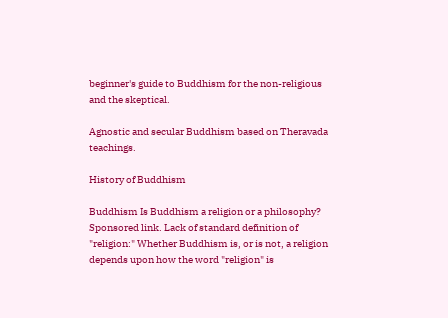beginner's guide to Buddhism for the non-religious and the skeptical.

Agnostic and secular Buddhism based on Theravada teachings.

History of Buddhism

Buddhism Is Buddhism a religion or a philosophy? Sponsored link. Lack of standard definition of "religion:" Whether Buddhism is, or is not, a religion depends upon how the word "religion" is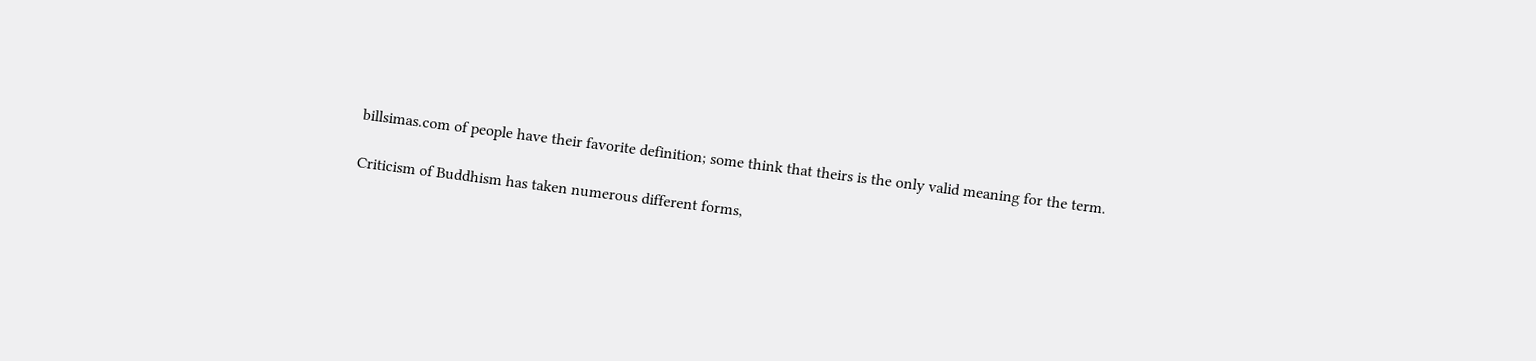billsimas.com of people have their favorite definition; some think that theirs is the only valid meaning for the term.

Criticism of Buddhism has taken numerous different forms,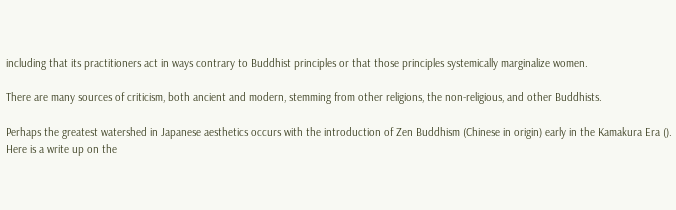including that its practitioners act in ways contrary to Buddhist principles or that those principles systemically marginalize women.

There are many sources of criticism, both ancient and modern, stemming from other religions, the non-religious, and other Buddhists.

Perhaps the greatest watershed in Japanese aesthetics occurs with the introduction of Zen Buddhism (Chinese in origin) early in the Kamakura Era (). Here is a write up on the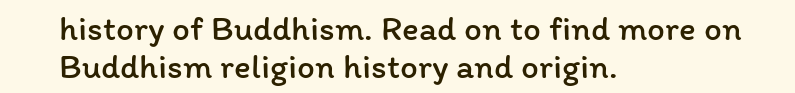history of Buddhism. Read on to find more on Buddhism religion history and origin.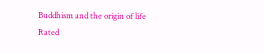Buddhism and the origin of life
Rated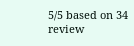5/5 based on 34 review